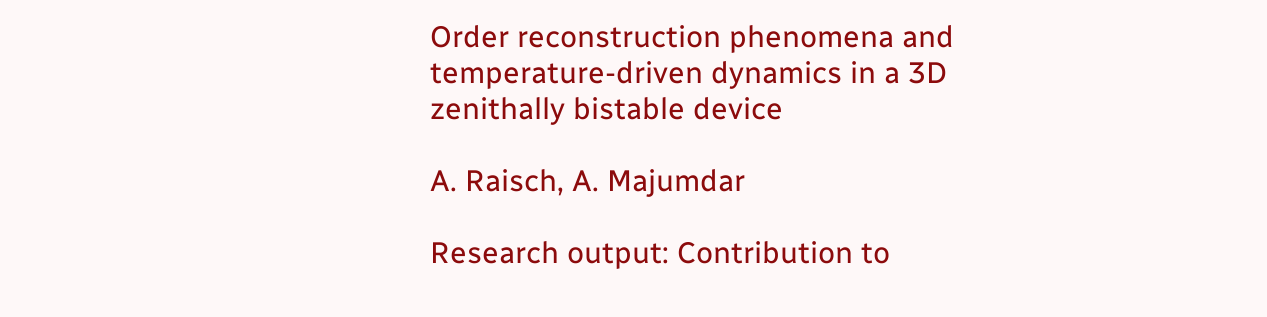Order reconstruction phenomena and temperature-driven dynamics in a 3D zenithally bistable device

A. Raisch, A. Majumdar

Research output: Contribution to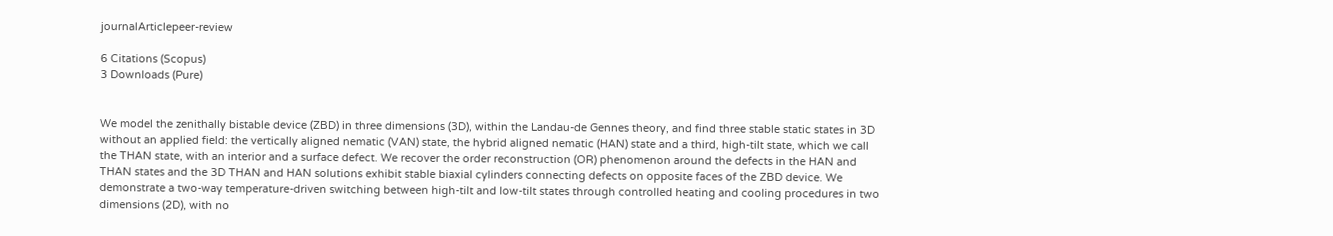journalArticlepeer-review

6 Citations (Scopus)
3 Downloads (Pure)


We model the zenithally bistable device (ZBD) in three dimensions (3D), within the Landau-de Gennes theory, and find three stable static states in 3D without an applied field: the vertically aligned nematic (VAN) state, the hybrid aligned nematic (HAN) state and a third, high-tilt state, which we call the THAN state, with an interior and a surface defect. We recover the order reconstruction (OR) phenomenon around the defects in the HAN and THAN states and the 3D THAN and HAN solutions exhibit stable biaxial cylinders connecting defects on opposite faces of the ZBD device. We demonstrate a two-way temperature-driven switching between high-tilt and low-tilt states through controlled heating and cooling procedures in two dimensions (2D), with no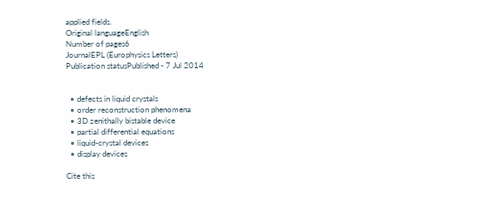applied fields.
Original languageEnglish
Number of pages6
JournalEPL (Europhysics Letters)
Publication statusPublished - 7 Jul 2014


  • defects in liquid crystals
  • order reconstruction phenomena
  • 3D zenithally bistable device
  • partial differential equations
  • liquid-crystal devices
  • display devices

Cite this